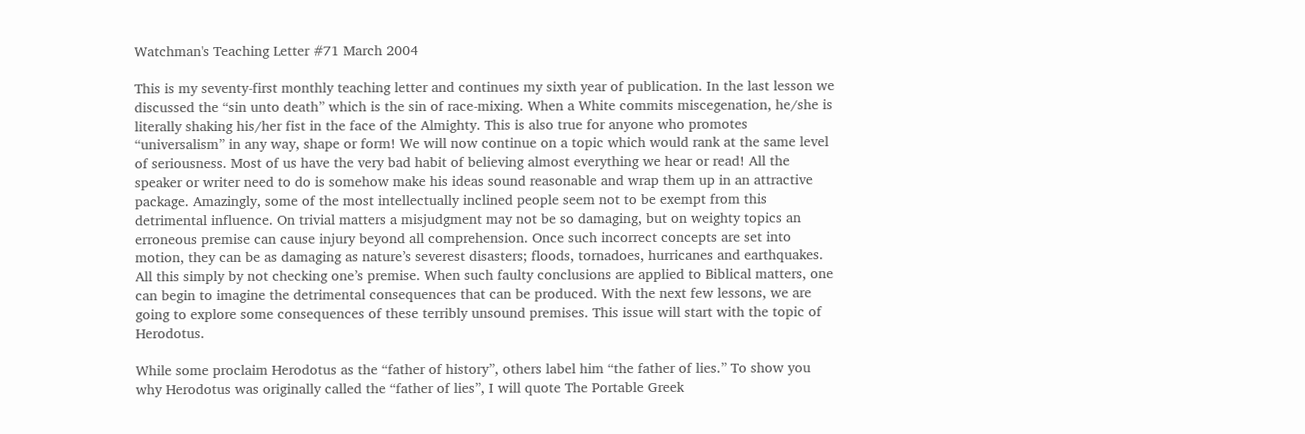Watchman's Teaching Letter #71 March 2004

This is my seventy-first monthly teaching letter and continues my sixth year of publication. In the last lesson we discussed the “sin unto death” which is the sin of race-mixing. When a White commits miscegenation, he/she is literally shaking his/her fist in the face of the Almighty. This is also true for anyone who promotes “universalism” in any way, shape or form! We will now continue on a topic which would rank at the same level of seriousness. Most of us have the very bad habit of believing almost everything we hear or read! All the speaker or writer need to do is somehow make his ideas sound reasonable and wrap them up in an attractive package. Amazingly, some of the most intellectually inclined people seem not to be exempt from this detrimental influence. On trivial matters a misjudgment may not be so damaging, but on weighty topics an erroneous premise can cause injury beyond all comprehension. Once such incorrect concepts are set into motion, they can be as damaging as nature’s severest disasters; floods, tornadoes, hurricanes and earthquakes. All this simply by not checking one’s premise. When such faulty conclusions are applied to Biblical matters, one can begin to imagine the detrimental consequences that can be produced. With the next few lessons, we are going to explore some consequences of these terribly unsound premises. This issue will start with the topic of Herodotus.

While some proclaim Herodotus as the “father of history”, others label him “the father of lies.” To show you why Herodotus was originally called the “father of lies”, I will quote The Portable Greek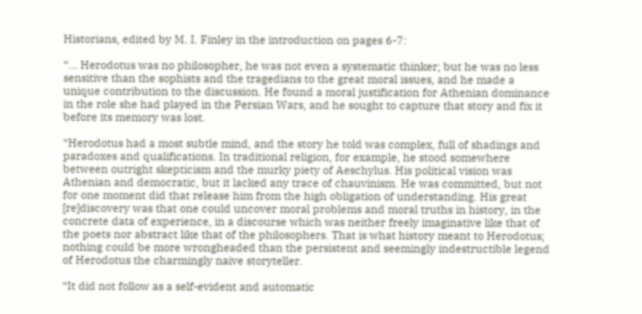Historians, edited by M. I. Finley in the introduction on pages 6-7:

“... Herodotus was no philosopher, he was not even a systematic thinker; but he was no less sensitive than the sophists and the tragedians to the great moral issues, and he made a unique contribution to the discussion. He found a moral justification for Athenian dominance in the role she had played in the Persian Wars, and he sought to capture that story and fix it before its memory was lost.

“Herodotus had a most subtle mind, and the story he told was complex, full of shadings and paradoxes and qualifications. In traditional religion, for example, he stood somewhere between outright skepticism and the murky piety of Aeschylus. His political vision was Athenian and democratic, but it lacked any trace of chauvinism. He was committed, but not for one moment did that release him from the high obligation of understanding. His great [re]discovery was that one could uncover moral problems and moral truths in history, in the concrete data of experience, in a discourse which was neither freely imaginative like that of the poets nor abstract like that of the philosophers. That is what history meant to Herodotus; nothing could be more wrongheaded than the persistent and seemingly indestructible legend of Herodotus the charmingly naive storyteller.

“It did not follow as a self-evident and automatic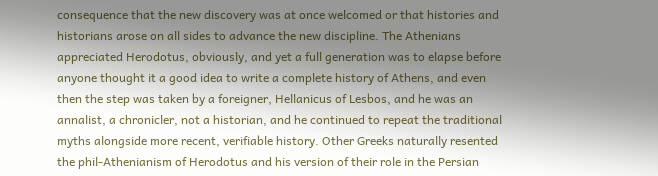consequence that the new discovery was at once welcomed or that histories and historians arose on all sides to advance the new discipline. The Athenians appreciated Herodotus, obviously, and yet a full generation was to elapse before anyone thought it a good idea to write a complete history of Athens, and even then the step was taken by a foreigner, Hellanicus of Lesbos, and he was an annalist, a chronicler, not a historian, and he continued to repeat the traditional myths alongside more recent, verifiable history. Other Greeks naturally resented the phil-Athenianism of Herodotus and his version of their role in the Persian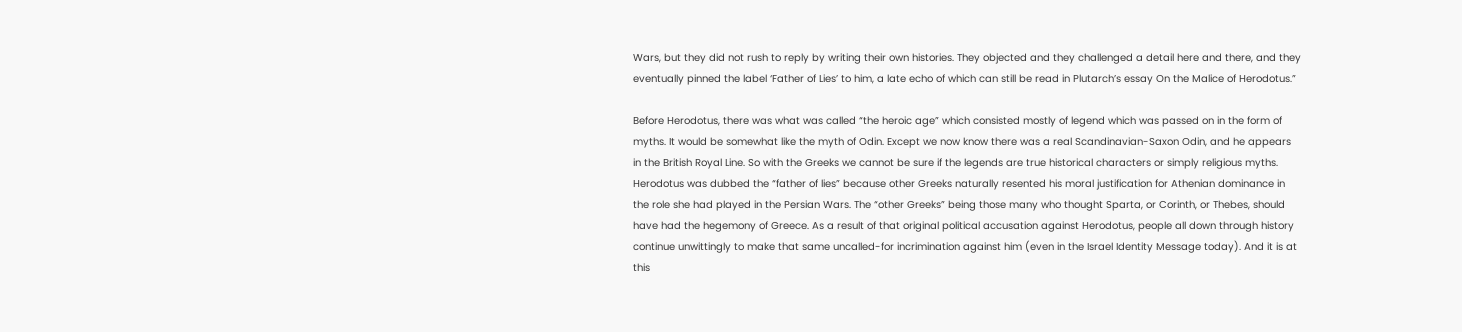Wars, but they did not rush to reply by writing their own histories. They objected and they challenged a detail here and there, and they eventually pinned the label ‘Father of Lies’ to him, a late echo of which can still be read in Plutarch’s essay On the Malice of Herodotus.”

Before Herodotus, there was what was called “the heroic age” which consisted mostly of legend which was passed on in the form of myths. It would be somewhat like the myth of Odin. Except we now know there was a real Scandinavian-Saxon Odin, and he appears in the British Royal Line. So with the Greeks we cannot be sure if the legends are true historical characters or simply religious myths. Herodotus was dubbed the “father of lies” because other Greeks naturally resented his moral justification for Athenian dominance in the role she had played in the Persian Wars. The “other Greeks” being those many who thought Sparta, or Corinth, or Thebes, should have had the hegemony of Greece. As a result of that original political accusation against Herodotus, people all down through history continue unwittingly to make that same uncalled-for incrimination against him (even in the Israel Identity Message today). And it is at this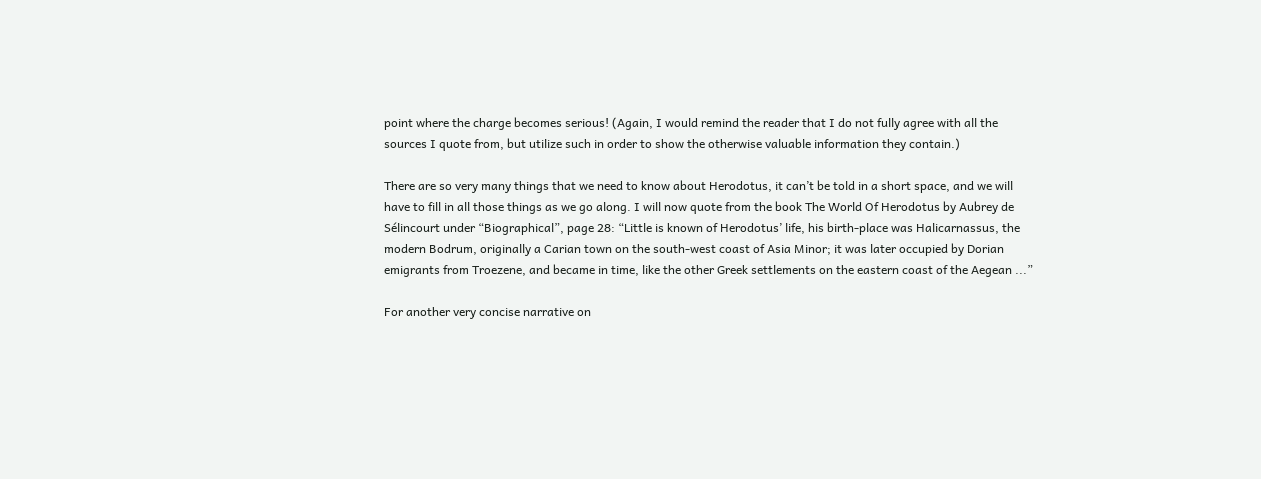point where the charge becomes serious! (Again, I would remind the reader that I do not fully agree with all the sources I quote from, but utilize such in order to show the otherwise valuable information they contain.)

There are so very many things that we need to know about Herodotus, it can’t be told in a short space, and we will have to fill in all those things as we go along. I will now quote from the book The World Of Herodotus by Aubrey de Sélincourt under “Biographical”, page 28: “Little is known of Herodotus’ life, his birth-place was Halicarnassus, the modern Bodrum, originally a Carian town on the south-west coast of Asia Minor; it was later occupied by Dorian emigrants from Troezene, and became in time, like the other Greek settlements on the eastern coast of the Aegean ...”

For another very concise narrative on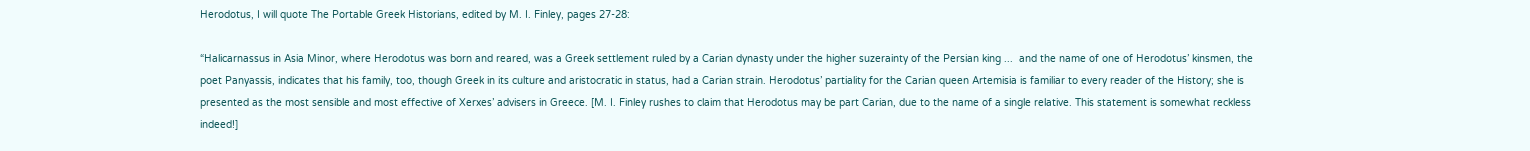Herodotus, I will quote The Portable Greek Historians, edited by M. I. Finley, pages 27-28:

“Halicarnassus in Asia Minor, where Herodotus was born and reared, was a Greek settlement ruled by a Carian dynasty under the higher suzerainty of the Persian king ...  and the name of one of Herodotus’ kinsmen, the poet Panyassis, indicates that his family, too, though Greek in its culture and aristocratic in status, had a Carian strain. Herodotus’ partiality for the Carian queen Artemisia is familiar to every reader of the History; she is presented as the most sensible and most effective of Xerxes’ advisers in Greece. [M. I. Finley rushes to claim that Herodotus may be part Carian, due to the name of a single relative. This statement is somewhat reckless indeed!]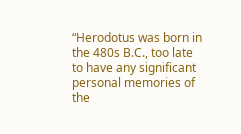“Herodotus was born in the 480s B.C., too late to have any significant personal memories of the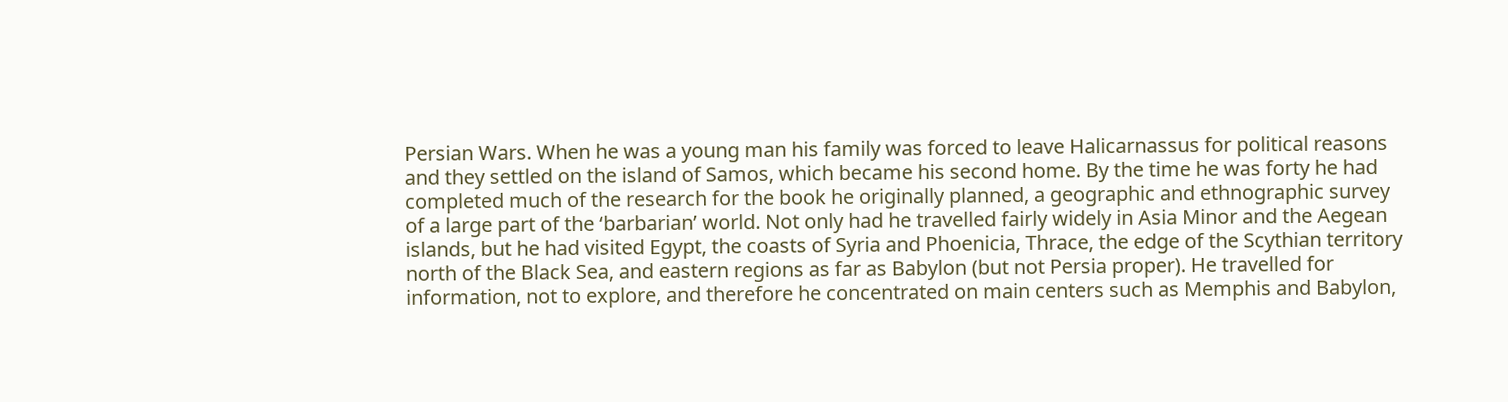Persian Wars. When he was a young man his family was forced to leave Halicarnassus for political reasons and they settled on the island of Samos, which became his second home. By the time he was forty he had completed much of the research for the book he originally planned, a geographic and ethnographic survey of a large part of the ‘barbarian’ world. Not only had he travelled fairly widely in Asia Minor and the Aegean islands, but he had visited Egypt, the coasts of Syria and Phoenicia, Thrace, the edge of the Scythian territory north of the Black Sea, and eastern regions as far as Babylon (but not Persia proper). He travelled for information, not to explore, and therefore he concentrated on main centers such as Memphis and Babylon,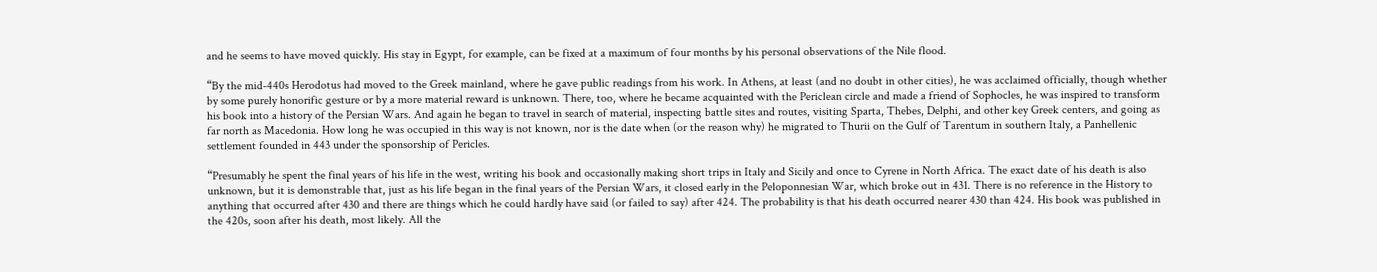and he seems to have moved quickly. His stay in Egypt, for example, can be fixed at a maximum of four months by his personal observations of the Nile flood.

“By the mid-440s Herodotus had moved to the Greek mainland, where he gave public readings from his work. In Athens, at least (and no doubt in other cities), he was acclaimed officially, though whether by some purely honorific gesture or by a more material reward is unknown. There, too, where he became acquainted with the Periclean circle and made a friend of Sophocles, he was inspired to transform his book into a history of the Persian Wars. And again he began to travel in search of material, inspecting battle sites and routes, visiting Sparta, Thebes, Delphi, and other key Greek centers, and going as far north as Macedonia. How long he was occupied in this way is not known, nor is the date when (or the reason why) he migrated to Thurii on the Gulf of Tarentum in southern Italy, a Panhellenic settlement founded in 443 under the sponsorship of Pericles.

“Presumably he spent the final years of his life in the west, writing his book and occasionally making short trips in Italy and Sicily and once to Cyrene in North Africa. The exact date of his death is also unknown, but it is demonstrable that, just as his life began in the final years of the Persian Wars, it closed early in the Peloponnesian War, which broke out in 431. There is no reference in the History to anything that occurred after 430 and there are things which he could hardly have said (or failed to say) after 424. The probability is that his death occurred nearer 430 than 424. His book was published in the 420s, soon after his death, most likely. All the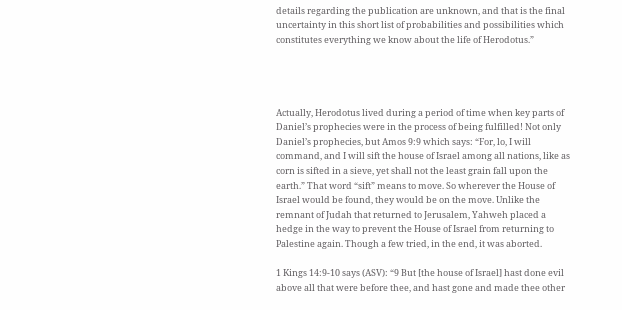details regarding the publication are unknown, and that is the final uncertainty in this short list of probabilities and possibilities which constitutes everything we know about the life of Herodotus.”




Actually, Herodotus lived during a period of time when key parts of Daniel’s prophecies were in the process of being fulfilled! Not only Daniel’s prophecies, but Amos 9:9 which says: “For, lo, I will command, and I will sift the house of Israel among all nations, like as corn is sifted in a sieve, yet shall not the least grain fall upon the earth.” That word “sift” means to move. So wherever the House of Israel would be found, they would be on the move. Unlike the remnant of Judah that returned to Jerusalem, Yahweh placed a hedge in the way to prevent the House of Israel from returning to Palestine again. Though a few tried, in the end, it was aborted.

1 Kings 14:9-10 says (ASV): “9 But [the house of Israel] hast done evil above all that were before thee, and hast gone and made thee other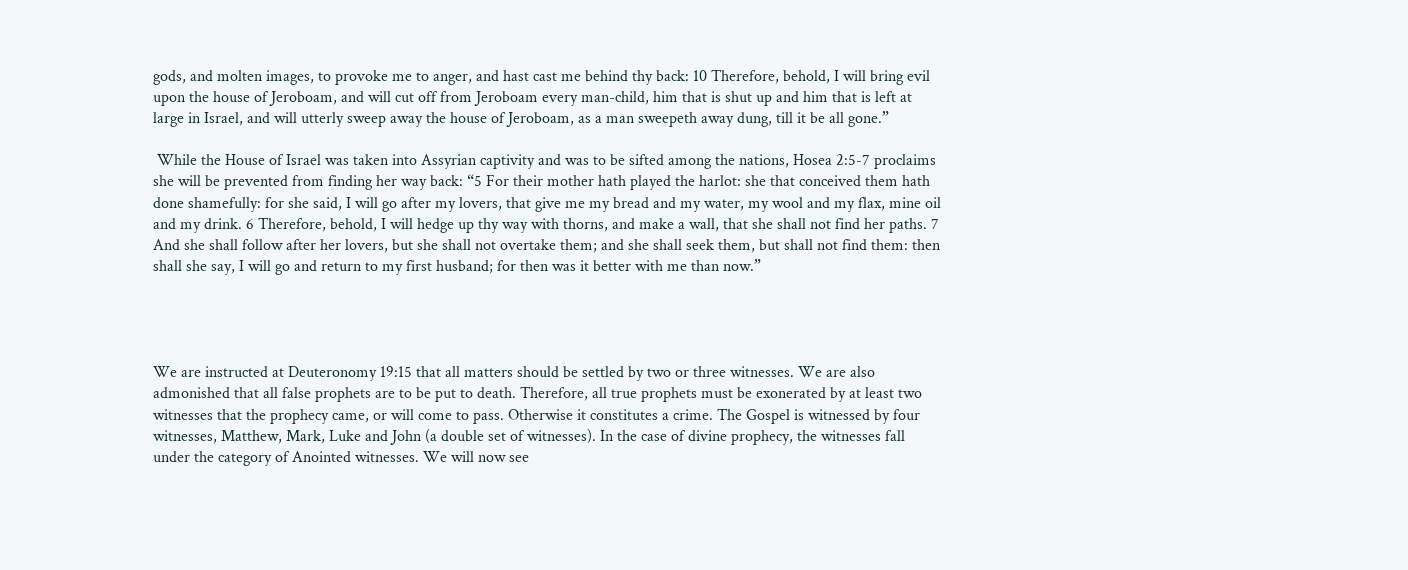gods, and molten images, to provoke me to anger, and hast cast me behind thy back: 10 Therefore, behold, I will bring evil upon the house of Jeroboam, and will cut off from Jeroboam every man-child, him that is shut up and him that is left at large in Israel, and will utterly sweep away the house of Jeroboam, as a man sweepeth away dung, till it be all gone.”

 While the House of Israel was taken into Assyrian captivity and was to be sifted among the nations, Hosea 2:5-7 proclaims she will be prevented from finding her way back: “5 For their mother hath played the harlot: she that conceived them hath done shamefully: for she said, I will go after my lovers, that give me my bread and my water, my wool and my flax, mine oil and my drink. 6 Therefore, behold, I will hedge up thy way with thorns, and make a wall, that she shall not find her paths. 7 And she shall follow after her lovers, but she shall not overtake them; and she shall seek them, but shall not find them: then shall she say, I will go and return to my first husband; for then was it better with me than now.”




We are instructed at Deuteronomy 19:15 that all matters should be settled by two or three witnesses. We are also admonished that all false prophets are to be put to death. Therefore, all true prophets must be exonerated by at least two witnesses that the prophecy came, or will come to pass. Otherwise it constitutes a crime. The Gospel is witnessed by four witnesses, Matthew, Mark, Luke and John (a double set of witnesses). In the case of divine prophecy, the witnesses fall under the category of Anointed witnesses. We will now see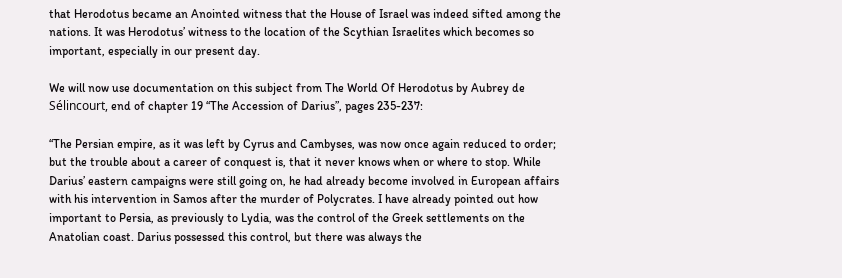that Herodotus became an Anointed witness that the House of Israel was indeed sifted among the nations. It was Herodotus’ witness to the location of the Scythian Israelites which becomes so important, especially in our present day.

We will now use documentation on this subject from The World Of Herodotus by Aubrey de Sélincourt, end of chapter 19 “The Accession of Darius”, pages 235-237:

“The Persian empire, as it was left by Cyrus and Cambyses, was now once again reduced to order; but the trouble about a career of conquest is, that it never knows when or where to stop. While Darius’ eastern campaigns were still going on, he had already become involved in European affairs with his intervention in Samos after the murder of Polycrates. I have already pointed out how important to Persia, as previously to Lydia, was the control of the Greek settlements on the Anatolian coast. Darius possessed this control, but there was always the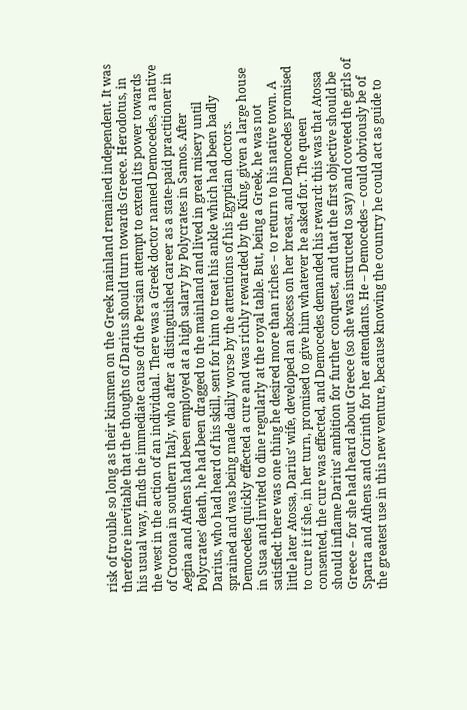risk of trouble so long as their kinsmen on the Greek mainland remained independent. It was therefore inevitable that the thoughts of Darius should turn towards Greece. Herodotus, in his usual way, finds the immediate cause of the Persian attempt to extend its power towards the west in the action of an individual. There was a Greek doctor named Democedes, a native of Crotona in southern Italy, who after a distinguished career as a state-paid practitioner in Aegina and Athens had been employed at a high salary by Polycrates in Samos. After Polycrates’ death, he had been dragged to the mainland and lived in great misery until Darius, who had heard of his skill, sent for him to treat his ankle which had been badly sprained and was being made daily worse by the attentions of his Egyptian doctors. Democedes quickly effected a cure and was richly rewarded by the King, given a large house in Susa and invited to dine regularly at the royal table. But, being a Greek, he was not satisfied: there was one thing he desired more than riches – to return to his native town. A little later Atossa, Darius’ wife, developed an abscess on her breast, and Democedes promised to cure it if she, in her turn, promised to give him whatever he asked for. The queen consented, the cure was effected, and Democedes demanded his reward: this was that Atossa should inflame Darius’ ambition for further conquest, and that the first objective should be Greece – for she had heard about Greece (so she was instructed to say) and coveted the girls of Sparta and Athens and Corinth for her attendants. He – Democedes – could obviously be of the greatest use in this new venture, because knowing the country he could act as guide to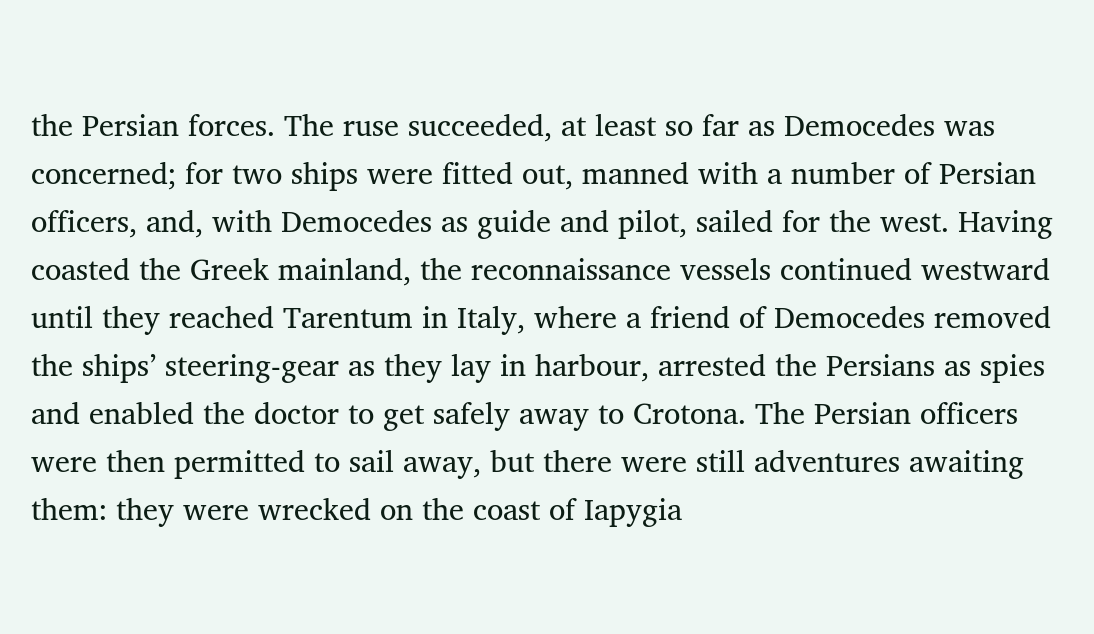the Persian forces. The ruse succeeded, at least so far as Democedes was concerned; for two ships were fitted out, manned with a number of Persian officers, and, with Democedes as guide and pilot, sailed for the west. Having coasted the Greek mainland, the reconnaissance vessels continued westward until they reached Tarentum in Italy, where a friend of Democedes removed the ships’ steering-gear as they lay in harbour, arrested the Persians as spies and enabled the doctor to get safely away to Crotona. The Persian officers were then permitted to sail away, but there were still adventures awaiting them: they were wrecked on the coast of Iapygia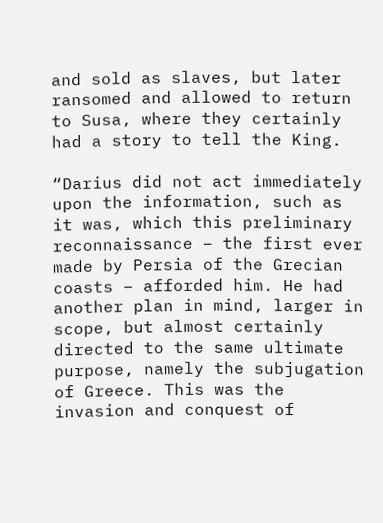and sold as slaves, but later ransomed and allowed to return to Susa, where they certainly had a story to tell the King.

“Darius did not act immediately upon the information, such as it was, which this preliminary reconnaissance – the first ever made by Persia of the Grecian coasts – afforded him. He had another plan in mind, larger in scope, but almost certainly directed to the same ultimate purpose, namely the subjugation of Greece. This was the invasion and conquest of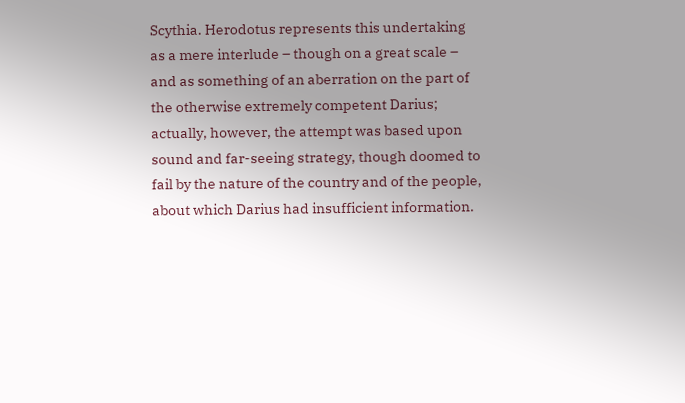Scythia. Herodotus represents this undertaking as a mere interlude – though on a great scale – and as something of an aberration on the part of the otherwise extremely competent Darius; actually, however, the attempt was based upon sound and far-seeing strategy, though doomed to fail by the nature of the country and of the people, about which Darius had insufficient information.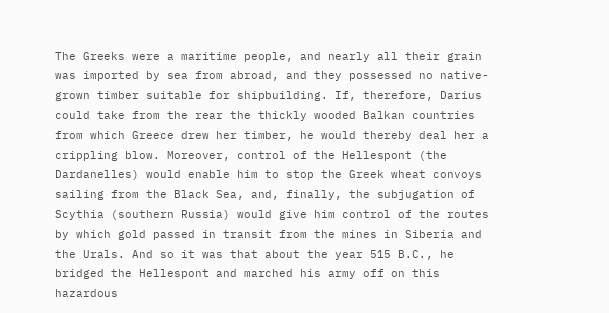The Greeks were a maritime people, and nearly all their grain was imported by sea from abroad, and they possessed no native-grown timber suitable for shipbuilding. If, therefore, Darius could take from the rear the thickly wooded Balkan countries from which Greece drew her timber, he would thereby deal her a crippling blow. Moreover, control of the Hellespont (the Dardanelles) would enable him to stop the Greek wheat convoys sailing from the Black Sea, and, finally, the subjugation of Scythia (southern Russia) would give him control of the routes by which gold passed in transit from the mines in Siberia and the Urals. And so it was that about the year 515 B.C., he bridged the Hellespont and marched his army off on this hazardous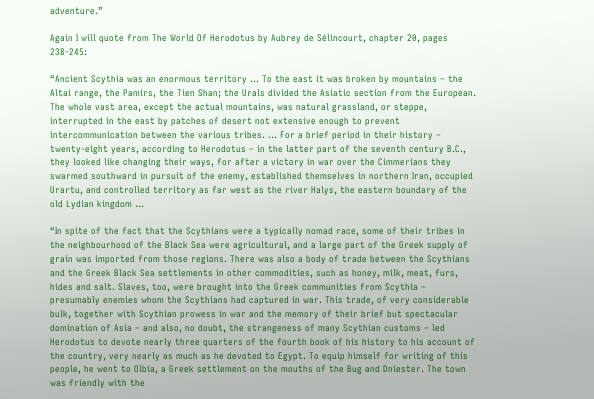adventure.”

Again I will quote from The World Of Herodotus by Aubrey de Sélincourt, chapter 20, pages 238-245:

“Ancient Scythia was an enormous territory ... To the east it was broken by mountains – the Altai range, the Pamirs, the Tien Shan; the Urals divided the Asiatic section from the European. The whole vast area, except the actual mountains, was natural grassland, or steppe, interrupted in the east by patches of desert not extensive enough to prevent intercommunication between the various tribes. ... For a brief period in their history – twenty-eight years, according to Herodotus – in the latter part of the seventh century B.C., they looked like changing their ways, for after a victory in war over the Cimmerians they swarmed southward in pursuit of the enemy, established themselves in northern Iran, occupied Urartu, and controlled territory as far west as the river Halys, the eastern boundary of the old Lydian kingdom ...

“In spite of the fact that the Scythians were a typically nomad race, some of their tribes in the neighbourhood of the Black Sea were agricultural, and a large part of the Greek supply of grain was imported from those regions. There was also a body of trade between the Scythians and the Greek Black Sea settlements in other commodities, such as honey, milk, meat, furs, hides and salt. Slaves, too, were brought into the Greek communities from Scythia – presumably enemies whom the Scythians had captured in war. This trade, of very considerable bulk, together with Scythian prowess in war and the memory of their brief but spectacular domination of Asia – and also, no doubt, the strangeness of many Scythian customs – led Herodotus to devote nearly three quarters of the fourth book of his history to his account of the country, very nearly as much as he devoted to Egypt. To equip himself for writing of this people, he went to Olbia, a Greek settlement on the mouths of the Bug and Dniester. The town was friendly with the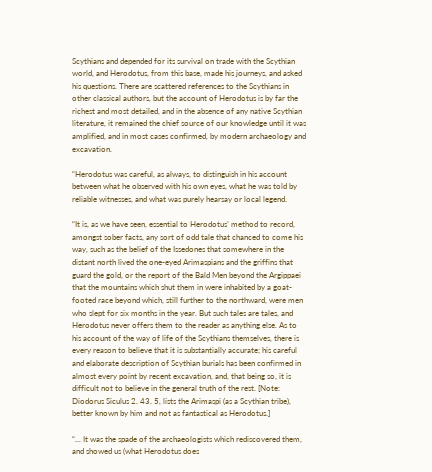Scythians and depended for its survival on trade with the Scythian world, and Herodotus, from this base, made his journeys, and asked his questions. There are scattered references to the Scythians in other classical authors, but the account of Herodotus is by far the richest and most detailed, and in the absence of any native Scythian literature, it remained the chief source of our knowledge until it was amplified, and in most cases confirmed, by modern archaeology and excavation.

“Herodotus was careful, as always, to distinguish in his account between what he observed with his own eyes, what he was told by reliable witnesses, and what was purely hearsay or local legend.

“It is, as we have seen, essential to Herodotus’ method to record, amongst sober facts, any sort of odd tale that chanced to come his way, such as the belief of the Issedones that somewhere in the distant north lived the one-eyed Arimaspians and the griffins that guard the gold, or the report of the Bald Men beyond the Argippaei that the mountains which shut them in were inhabited by a goat-footed race beyond which, still further to the northward, were men who slept for six months in the year. But such tales are tales, and Herodotus never offers them to the reader as anything else. As to his account of the way of life of the Scythians themselves, there is every reason to believe that it is substantially accurate; his careful and elaborate description of Scythian burials has been confirmed in almost every point by recent excavation, and, that being so, it is difficult not to believe in the general truth of the rest. [Note:  Diodorus Siculus 2. 43. 5, lists the Arimaspi (as a Scythian tribe), better known by him and not as fantastical as Herodotus.]

“... It was the spade of the archaeologists which rediscovered them, and showed us (what Herodotus does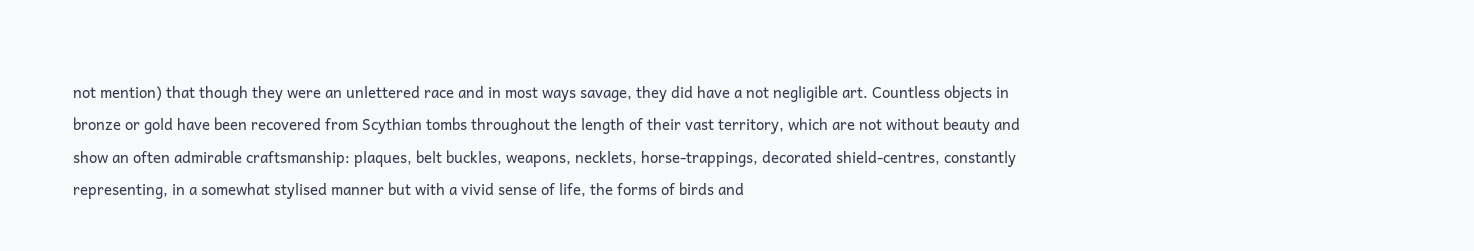not mention) that though they were an unlettered race and in most ways savage, they did have a not negligible art. Countless objects in bronze or gold have been recovered from Scythian tombs throughout the length of their vast territory, which are not without beauty and show an often admirable craftsmanship: plaques, belt buckles, weapons, necklets, horse-trappings, decorated shield-centres, constantly representing, in a somewhat stylised manner but with a vivid sense of life, the forms of birds and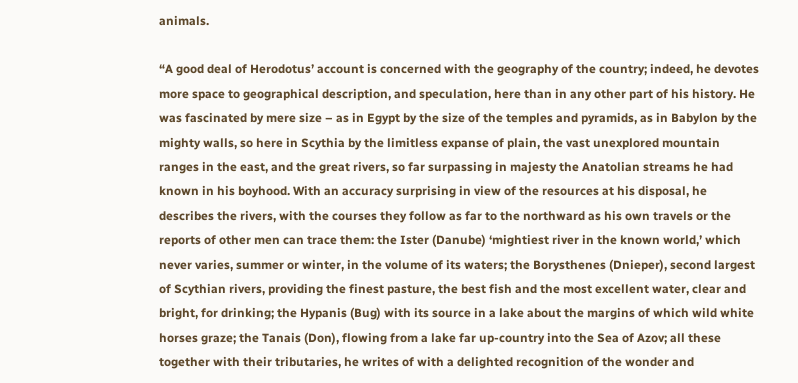animals.

“A good deal of Herodotus’ account is concerned with the geography of the country; indeed, he devotes more space to geographical description, and speculation, here than in any other part of his history. He was fascinated by mere size – as in Egypt by the size of the temples and pyramids, as in Babylon by the mighty walls, so here in Scythia by the limitless expanse of plain, the vast unexplored mountain ranges in the east, and the great rivers, so far surpassing in majesty the Anatolian streams he had known in his boyhood. With an accuracy surprising in view of the resources at his disposal, he describes the rivers, with the courses they follow as far to the northward as his own travels or the reports of other men can trace them: the Ister (Danube) ‘mightiest river in the known world,’ which never varies, summer or winter, in the volume of its waters; the Borysthenes (Dnieper), second largest of Scythian rivers, providing the finest pasture, the best fish and the most excellent water, clear and bright, for drinking; the Hypanis (Bug) with its source in a lake about the margins of which wild white horses graze; the Tanais (Don), flowing from a lake far up-country into the Sea of Azov; all these together with their tributaries, he writes of with a delighted recognition of the wonder and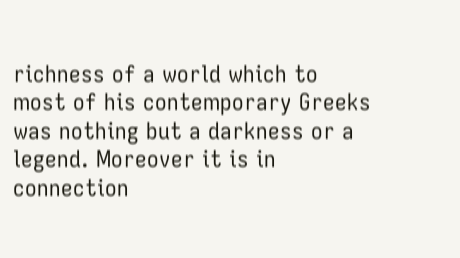richness of a world which to most of his contemporary Greeks was nothing but a darkness or a legend. Moreover it is in connection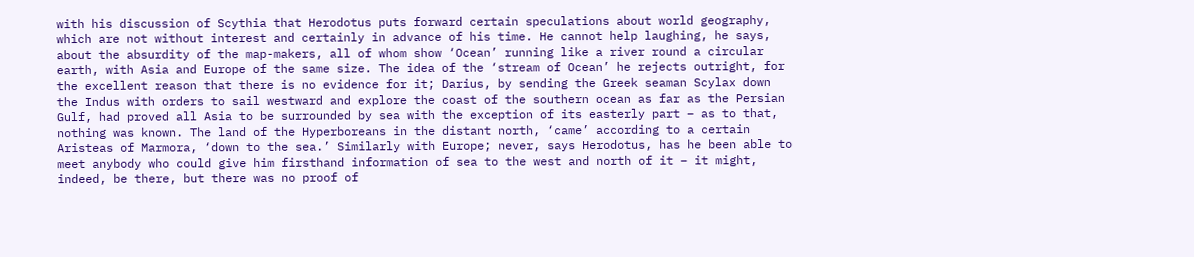with his discussion of Scythia that Herodotus puts forward certain speculations about world geography, which are not without interest and certainly in advance of his time. He cannot help laughing, he says, about the absurdity of the map-makers, all of whom show ‘Ocean’ running like a river round a circular earth, with Asia and Europe of the same size. The idea of the ‘stream of Ocean’ he rejects outright, for the excellent reason that there is no evidence for it; Darius, by sending the Greek seaman Scylax down the Indus with orders to sail westward and explore the coast of the southern ocean as far as the Persian Gulf, had proved all Asia to be surrounded by sea with the exception of its easterly part – as to that, nothing was known. The land of the Hyperboreans in the distant north, ‘came’ according to a certain Aristeas of Marmora, ‘down to the sea.’ Similarly with Europe; never, says Herodotus, has he been able to meet anybody who could give him firsthand information of sea to the west and north of it – it might, indeed, be there, but there was no proof of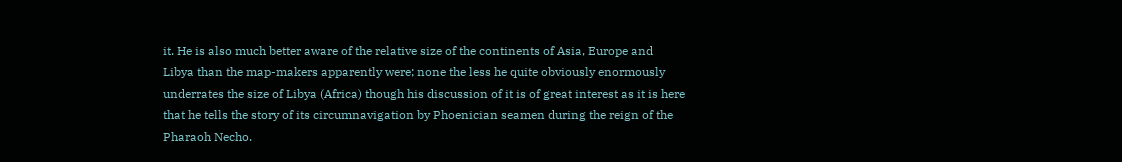it. He is also much better aware of the relative size of the continents of Asia, Europe and Libya than the map-makers apparently were; none the less he quite obviously enormously underrates the size of Libya (Africa) though his discussion of it is of great interest as it is here that he tells the story of its circumnavigation by Phoenician seamen during the reign of the Pharaoh Necho.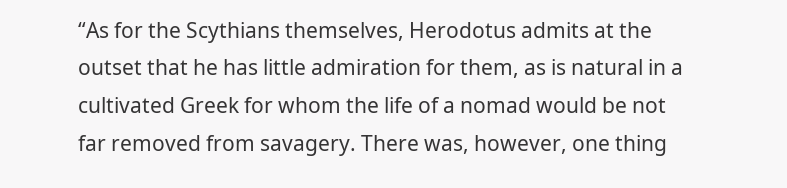“As for the Scythians themselves, Herodotus admits at the outset that he has little admiration for them, as is natural in a cultivated Greek for whom the life of a nomad would be not far removed from savagery. There was, however, one thing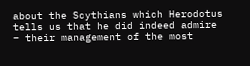about the Scythians which Herodotus tells us that he did indeed admire – their management of the most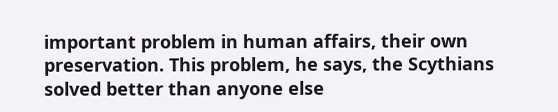important problem in human affairs, their own preservation. This problem, he says, the Scythians solved better than anyone else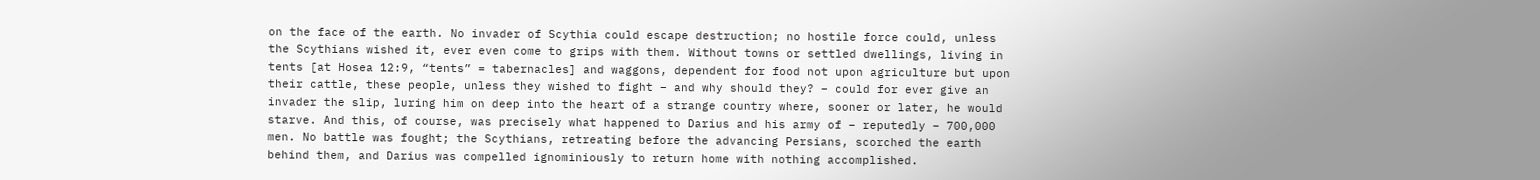on the face of the earth. No invader of Scythia could escape destruction; no hostile force could, unless the Scythians wished it, ever even come to grips with them. Without towns or settled dwellings, living in tents [at Hosea 12:9, “tents” = tabernacles] and waggons, dependent for food not upon agriculture but upon their cattle, these people, unless they wished to fight – and why should they? – could for ever give an invader the slip, luring him on deep into the heart of a strange country where, sooner or later, he would starve. And this, of course, was precisely what happened to Darius and his army of – reputedly – 700,000 men. No battle was fought; the Scythians, retreating before the advancing Persians, scorched the earth behind them, and Darius was compelled ignominiously to return home with nothing accomplished.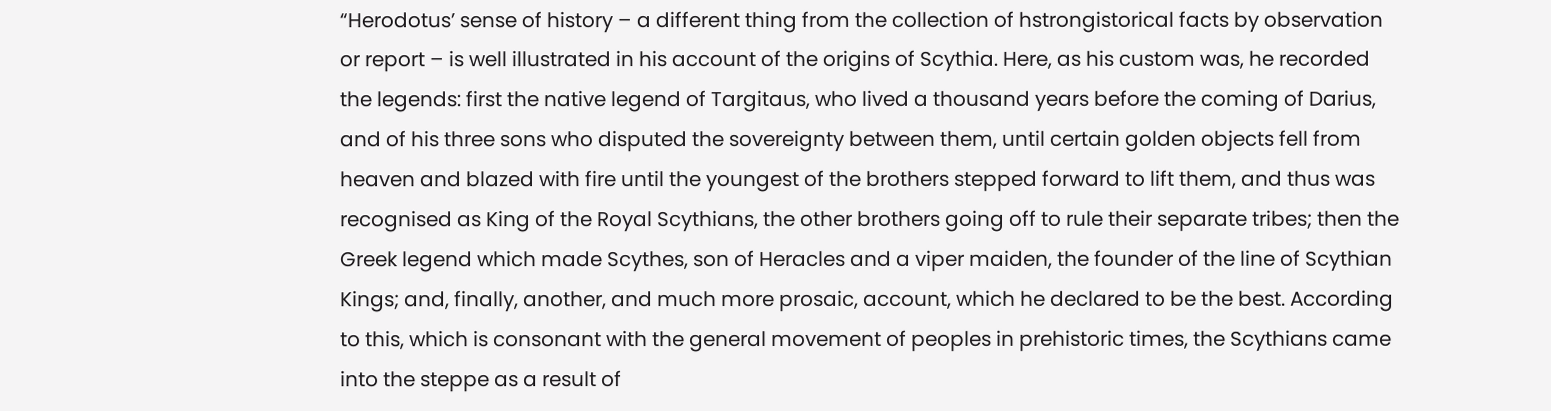“Herodotus’ sense of history – a different thing from the collection of hstrongistorical facts by observation or report – is well illustrated in his account of the origins of Scythia. Here, as his custom was, he recorded the legends: first the native legend of Targitaus, who lived a thousand years before the coming of Darius, and of his three sons who disputed the sovereignty between them, until certain golden objects fell from heaven and blazed with fire until the youngest of the brothers stepped forward to lift them, and thus was recognised as King of the Royal Scythians, the other brothers going off to rule their separate tribes; then the Greek legend which made Scythes, son of Heracles and a viper maiden, the founder of the line of Scythian Kings; and, finally, another, and much more prosaic, account, which he declared to be the best. According to this, which is consonant with the general movement of peoples in prehistoric times, the Scythians came into the steppe as a result of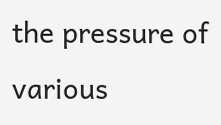the pressure of various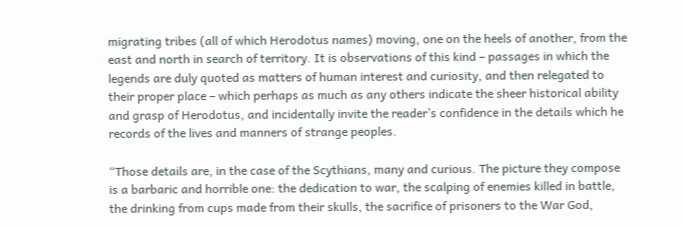migrating tribes (all of which Herodotus names) moving, one on the heels of another, from the east and north in search of territory. It is observations of this kind – passages in which the legends are duly quoted as matters of human interest and curiosity, and then relegated to their proper place – which perhaps as much as any others indicate the sheer historical ability and grasp of Herodotus, and incidentally invite the reader’s confidence in the details which he records of the lives and manners of strange peoples.

“Those details are, in the case of the Scythians, many and curious. The picture they compose is a barbaric and horrible one: the dedication to war, the scalping of enemies killed in battle, the drinking from cups made from their skulls, the sacrifice of prisoners to the War God,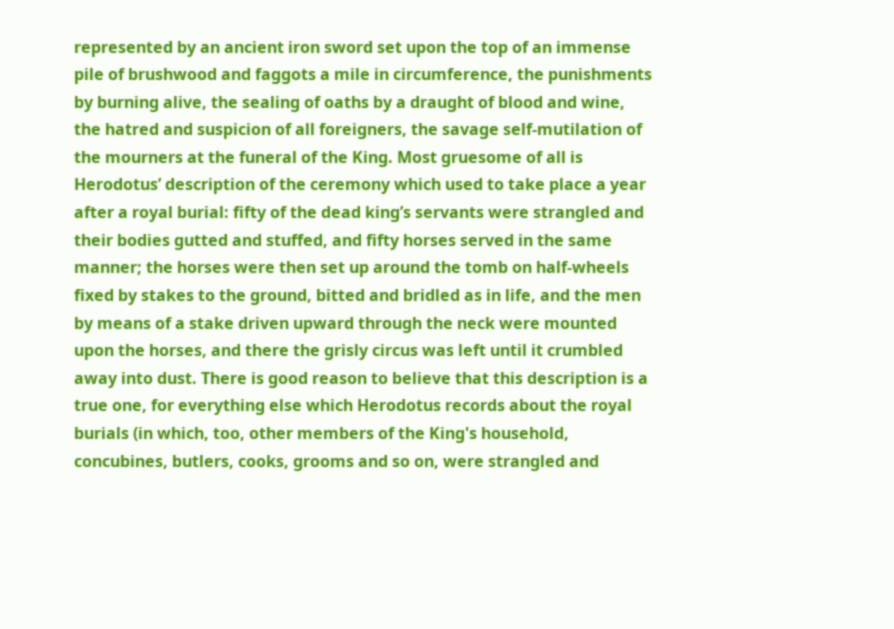represented by an ancient iron sword set upon the top of an immense pile of brushwood and faggots a mile in circumference, the punishments by burning alive, the sealing of oaths by a draught of blood and wine, the hatred and suspicion of all foreigners, the savage self-mutilation of the mourners at the funeral of the King. Most gruesome of all is Herodotus’ description of the ceremony which used to take place a year after a royal burial: fifty of the dead king’s servants were strangled and their bodies gutted and stuffed, and fifty horses served in the same manner; the horses were then set up around the tomb on half-wheels fixed by stakes to the ground, bitted and bridled as in life, and the men by means of a stake driven upward through the neck were mounted upon the horses, and there the grisly circus was left until it crumbled away into dust. There is good reason to believe that this description is a true one, for everything else which Herodotus records about the royal burials (in which, too, other members of the King's household, concubines, butlers, cooks, grooms and so on, were strangled and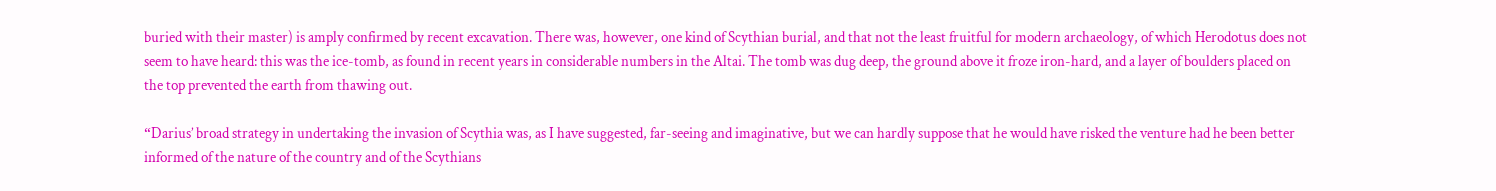buried with their master) is amply confirmed by recent excavation. There was, however, one kind of Scythian burial, and that not the least fruitful for modern archaeology, of which Herodotus does not seem to have heard: this was the ice-tomb, as found in recent years in considerable numbers in the Altai. The tomb was dug deep, the ground above it froze iron-hard, and a layer of boulders placed on the top prevented the earth from thawing out.

“Darius’ broad strategy in undertaking the invasion of Scythia was, as I have suggested, far-seeing and imaginative, but we can hardly suppose that he would have risked the venture had he been better informed of the nature of the country and of the Scythians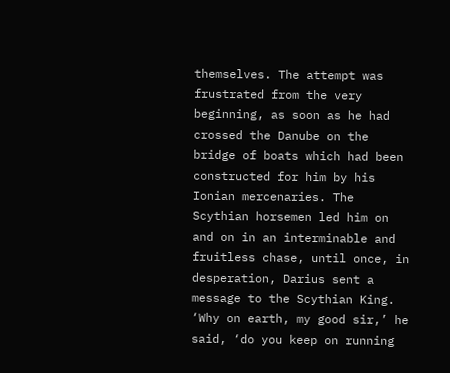themselves. The attempt was frustrated from the very beginning, as soon as he had crossed the Danube on the bridge of boats which had been constructed for him by his Ionian mercenaries. The Scythian horsemen led him on and on in an interminable and fruitless chase, until once, in desperation, Darius sent a message to the Scythian King. ‘Why on earth, my good sir,’ he said, ‘do you keep on running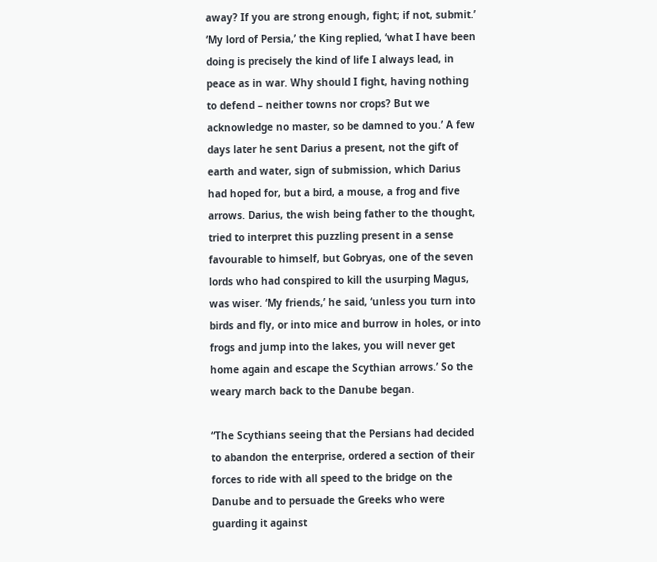away? If you are strong enough, fight; if not, submit.’ ‘My lord of Persia,’ the King replied, ‘what I have been doing is precisely the kind of life I always lead, in peace as in war. Why should I fight, having nothing to defend – neither towns nor crops? But we acknowledge no master, so be damned to you.’ A few days later he sent Darius a present, not the gift of earth and water, sign of submission, which Darius had hoped for, but a bird, a mouse, a frog and five arrows. Darius, the wish being father to the thought, tried to interpret this puzzling present in a sense favourable to himself, but Gobryas, one of the seven lords who had conspired to kill the usurping Magus, was wiser. ‘My friends,’ he said, ‘unless you turn into birds and fly, or into mice and burrow in holes, or into frogs and jump into the lakes, you will never get home again and escape the Scythian arrows.’ So the weary march back to the Danube began.

“The Scythians seeing that the Persians had decided to abandon the enterprise, ordered a section of their forces to ride with all speed to the bridge on the Danube and to persuade the Greeks who were guarding it against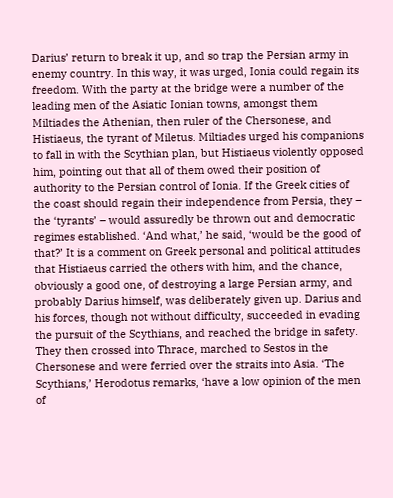Darius’ return to break it up, and so trap the Persian army in enemy country. In this way, it was urged, Ionia could regain its freedom. With the party at the bridge were a number of the leading men of the Asiatic Ionian towns, amongst them Miltiades the Athenian, then ruler of the Chersonese, and Histiaeus, the tyrant of Miletus. Miltiades urged his companions to fall in with the Scythian plan, but Histiaeus violently opposed him, pointing out that all of them owed their position of authority to the Persian control of Ionia. If the Greek cities of the coast should regain their independence from Persia, they – the ‘tyrants’ – would assuredly be thrown out and democratic regimes established. ‘And what,’ he said, ‘would be the good of that?’ It is a comment on Greek personal and political attitudes that Histiaeus carried the others with him, and the chance, obviously a good one, of destroying a large Persian army, and probably Darius himself, was deliberately given up. Darius and his forces, though not without difficulty, succeeded in evading the pursuit of the Scythians, and reached the bridge in safety. They then crossed into Thrace, marched to Sestos in the Chersonese and were ferried over the straits into Asia. ‘The Scythians,’ Herodotus remarks, ‘have a low opinion of the men of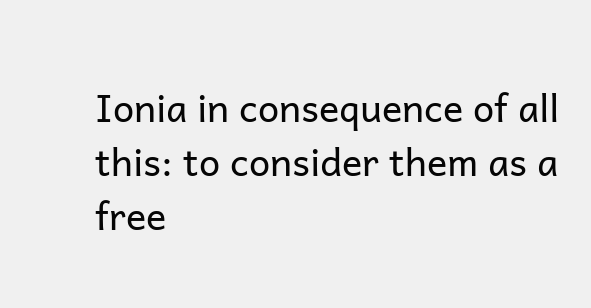Ionia in consequence of all this: to consider them as a free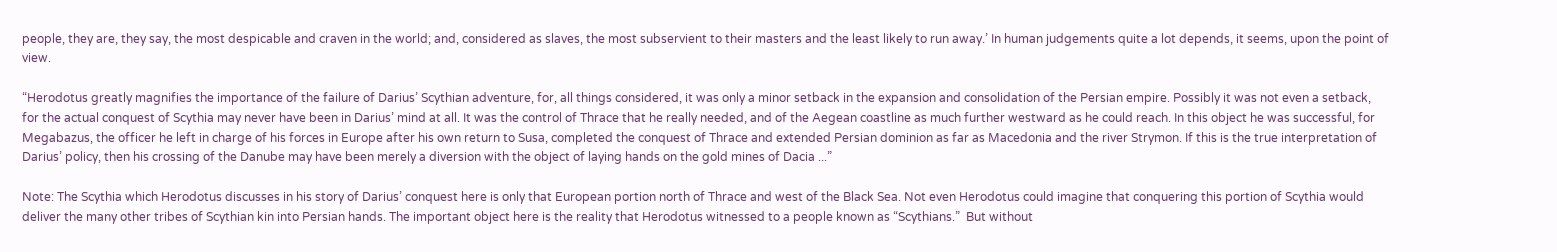people, they are, they say, the most despicable and craven in the world; and, considered as slaves, the most subservient to their masters and the least likely to run away.’ In human judgements quite a lot depends, it seems, upon the point of view.

“Herodotus greatly magnifies the importance of the failure of Darius’ Scythian adventure, for, all things considered, it was only a minor setback in the expansion and consolidation of the Persian empire. Possibly it was not even a setback, for the actual conquest of Scythia may never have been in Darius’ mind at all. It was the control of Thrace that he really needed, and of the Aegean coastline as much further westward as he could reach. In this object he was successful, for Megabazus, the officer he left in charge of his forces in Europe after his own return to Susa, completed the conquest of Thrace and extended Persian dominion as far as Macedonia and the river Strymon. If this is the true interpretation of Darius’ policy, then his crossing of the Danube may have been merely a diversion with the object of laying hands on the gold mines of Dacia ...”

Note: The Scythia which Herodotus discusses in his story of Darius’ conquest here is only that European portion north of Thrace and west of the Black Sea. Not even Herodotus could imagine that conquering this portion of Scythia would deliver the many other tribes of Scythian kin into Persian hands. The important object here is the reality that Herodotus witnessed to a people known as “Scythians.”  But without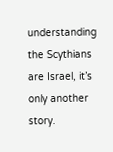understanding the Scythians are Israel, it’s only another story.